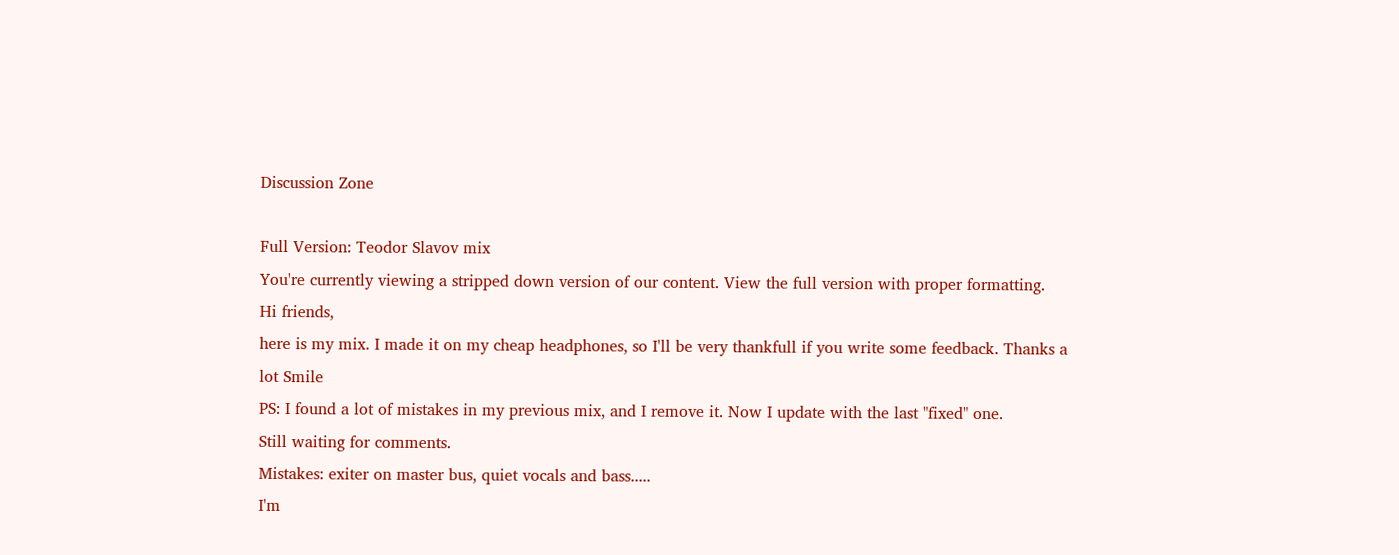Discussion Zone

Full Version: Teodor Slavov mix
You're currently viewing a stripped down version of our content. View the full version with proper formatting.
Hi friends,
here is my mix. I made it on my cheap headphones, so I'll be very thankfull if you write some feedback. Thanks a lot Smile
PS: I found a lot of mistakes in my previous mix, and I remove it. Now I update with the last "fixed" one.
Still waiting for comments.
Mistakes: exiter on master bus, quiet vocals and bass.....
I'm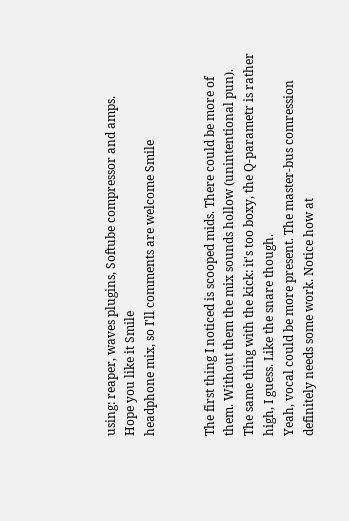using: reaper, waves plugins, Softube compressor and amps.
Hope you like it Smile
headphone mix, so I'll comments are welcome Smile


The first thing I noticed is scooped mids. There could be more of them. Without them the mix sounds hollow (unintentional pun).
The same thing with the kick: it's too boxy, the Q-parametr is rather high, I guess. Like the snare though.
Yeah, vocal could be more present. The master-bus comression definitely needs some work. Notice how at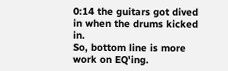0:14 the guitars got dived in when the drums kicked in.
So, bottom line is more work on EQ'ing.